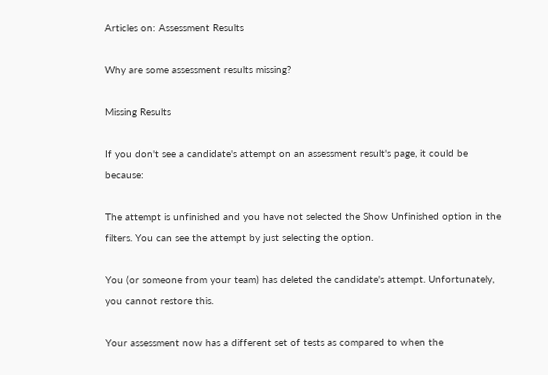Articles on: Assessment Results

Why are some assessment results missing?

Missing Results

If you don't see a candidate's attempt on an assessment result's page, it could be because:

The attempt is unfinished and you have not selected the Show Unfinished option in the filters. You can see the attempt by just selecting the option.

You (or someone from your team) has deleted the candidate's attempt. Unfortunately, you cannot restore this.

Your assessment now has a different set of tests as compared to when the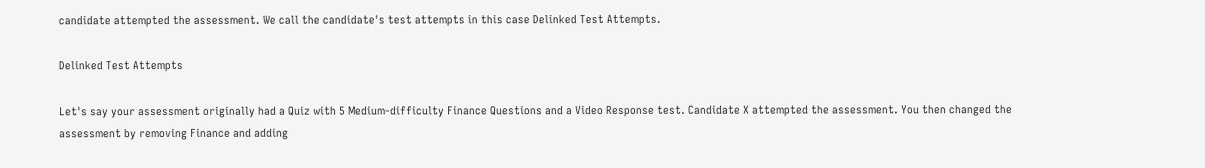candidate attempted the assessment. We call the candidate's test attempts in this case Delinked Test Attempts.

Delinked Test Attempts

Let's say your assessment originally had a Quiz with 5 Medium-difficulty Finance Questions and a Video Response test. Candidate X attempted the assessment. You then changed the assessment by removing Finance and adding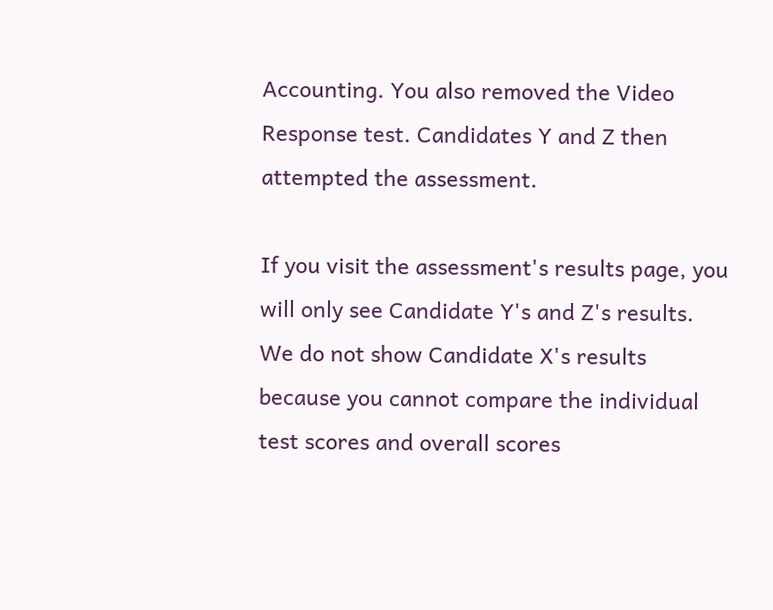Accounting. You also removed the Video Response test. Candidates Y and Z then attempted the assessment.

If you visit the assessment's results page, you will only see Candidate Y's and Z's results. We do not show Candidate X's results because you cannot compare the individual test scores and overall scores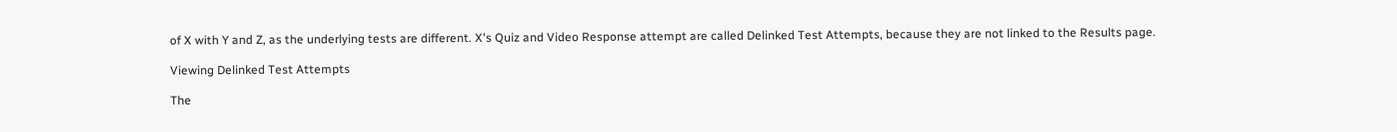of X with Y and Z, as the underlying tests are different. X's Quiz and Video Response attempt are called Delinked Test Attempts, because they are not linked to the Results page.

Viewing Delinked Test Attempts

The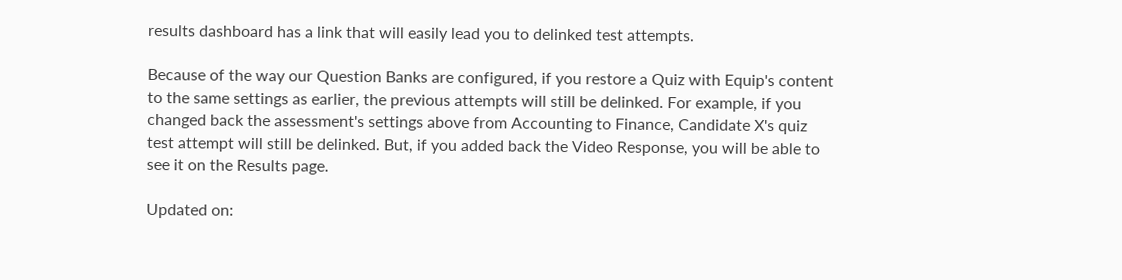results dashboard has a link that will easily lead you to delinked test attempts.

Because of the way our Question Banks are configured, if you restore a Quiz with Equip's content to the same settings as earlier, the previous attempts will still be delinked. For example, if you changed back the assessment's settings above from Accounting to Finance, Candidate X's quiz test attempt will still be delinked. But, if you added back the Video Response, you will be able to see it on the Results page.

Updated on: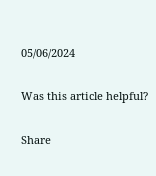05/06/2024

Was this article helpful?

Share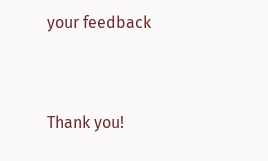your feedback


Thank you!